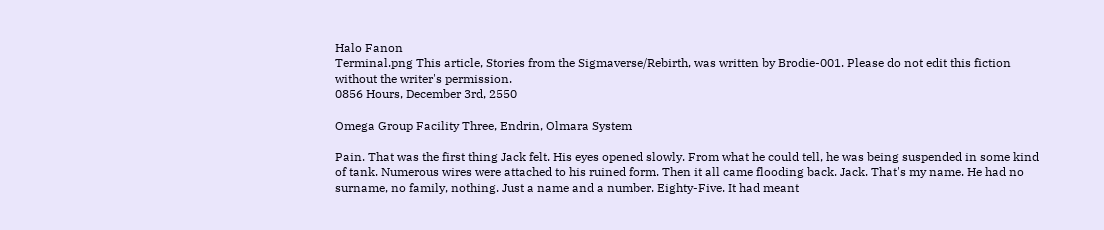Halo Fanon
Terminal.png This article, Stories from the Sigmaverse/Rebirth, was written by Brodie-001. Please do not edit this fiction without the writer's permission.
0856 Hours, December 3rd, 2550

Omega Group Facility Three, Endrin, Olmara System

Pain. That was the first thing Jack felt. His eyes opened slowly. From what he could tell, he was being suspended in some kind of tank. Numerous wires were attached to his ruined form. Then it all came flooding back. Jack. That's my name. He had no surname, no family, nothing. Just a name and a number. Eighty-Five. It had meant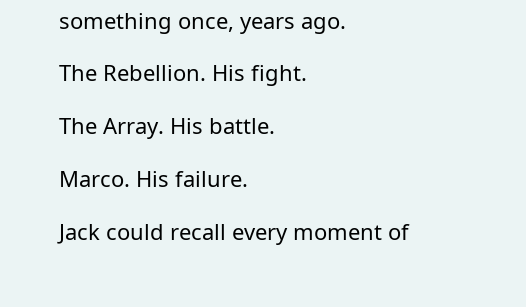something once, years ago.

The Rebellion. His fight.

The Array. His battle.

Marco. His failure.

Jack could recall every moment of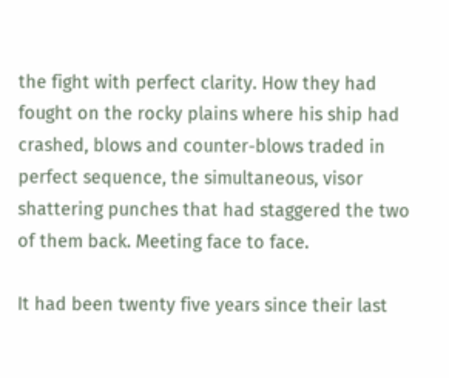the fight with perfect clarity. How they had fought on the rocky plains where his ship had crashed, blows and counter-blows traded in perfect sequence, the simultaneous, visor shattering punches that had staggered the two of them back. Meeting face to face.

It had been twenty five years since their last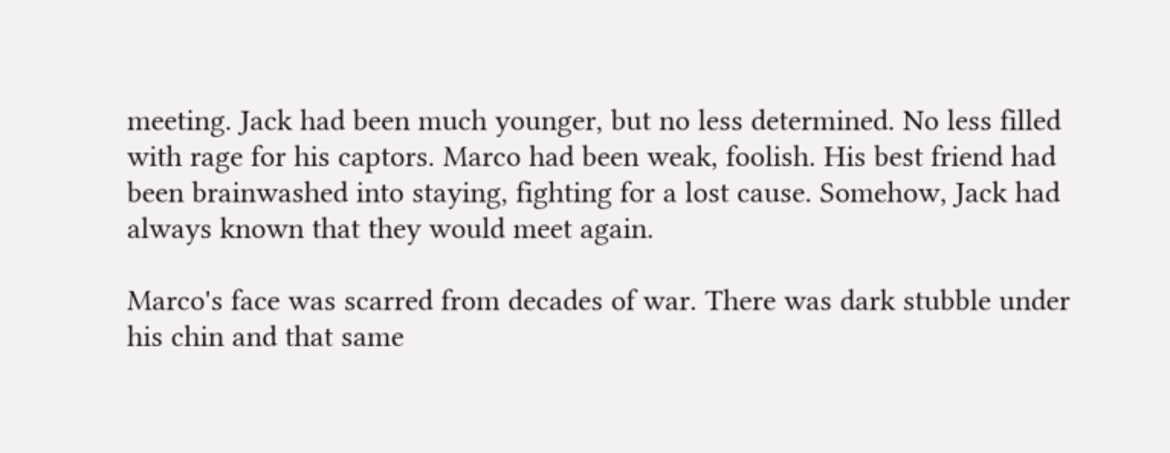meeting. Jack had been much younger, but no less determined. No less filled with rage for his captors. Marco had been weak, foolish. His best friend had been brainwashed into staying, fighting for a lost cause. Somehow, Jack had always known that they would meet again.

Marco's face was scarred from decades of war. There was dark stubble under his chin and that same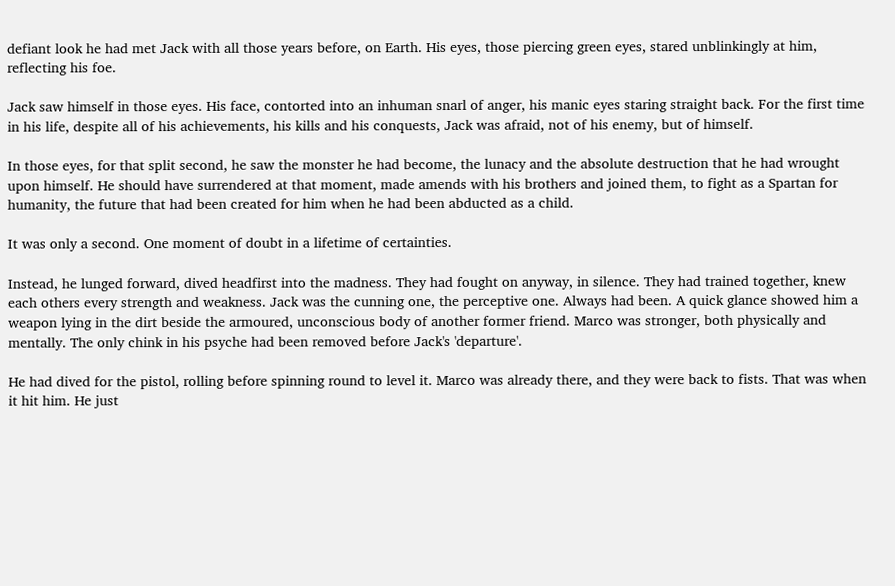defiant look he had met Jack with all those years before, on Earth. His eyes, those piercing green eyes, stared unblinkingly at him, reflecting his foe.

Jack saw himself in those eyes. His face, contorted into an inhuman snarl of anger, his manic eyes staring straight back. For the first time in his life, despite all of his achievements, his kills and his conquests, Jack was afraid, not of his enemy, but of himself.

In those eyes, for that split second, he saw the monster he had become, the lunacy and the absolute destruction that he had wrought upon himself. He should have surrendered at that moment, made amends with his brothers and joined them, to fight as a Spartan for humanity, the future that had been created for him when he had been abducted as a child.

It was only a second. One moment of doubt in a lifetime of certainties.

Instead, he lunged forward, dived headfirst into the madness. They had fought on anyway, in silence. They had trained together, knew each others every strength and weakness. Jack was the cunning one, the perceptive one. Always had been. A quick glance showed him a weapon lying in the dirt beside the armoured, unconscious body of another former friend. Marco was stronger, both physically and mentally. The only chink in his psyche had been removed before Jack's 'departure'.

He had dived for the pistol, rolling before spinning round to level it. Marco was already there, and they were back to fists. That was when it hit him. He just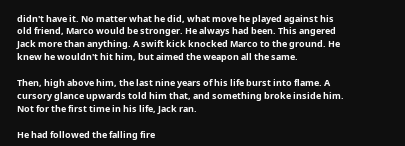didn't have it. No matter what he did, what move he played against his old friend, Marco would be stronger. He always had been. This angered Jack more than anything. A swift kick knocked Marco to the ground. He knew he wouldn't hit him, but aimed the weapon all the same.

Then, high above him, the last nine years of his life burst into flame. A cursory glance upwards told him that, and something broke inside him. Not for the first time in his life, Jack ran.

He had followed the falling fire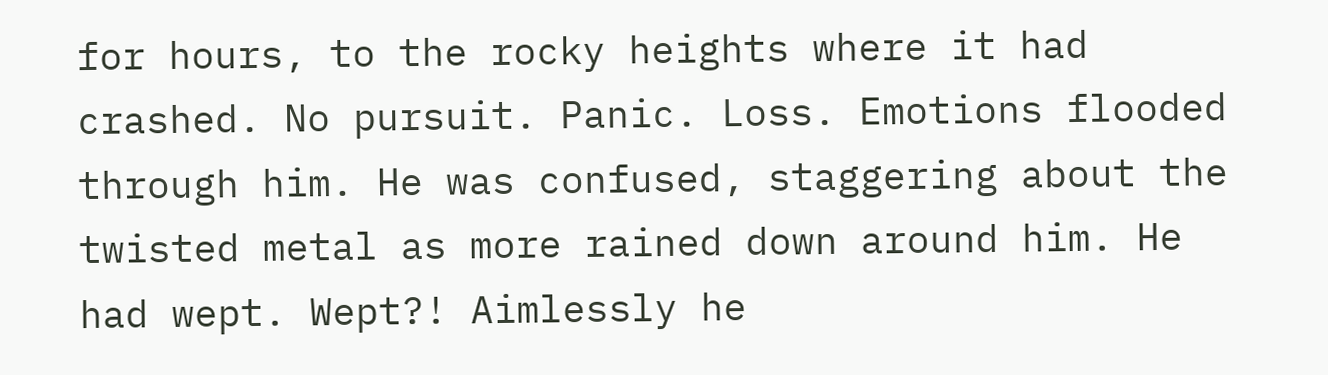for hours, to the rocky heights where it had crashed. No pursuit. Panic. Loss. Emotions flooded through him. He was confused, staggering about the twisted metal as more rained down around him. He had wept. Wept?! Aimlessly he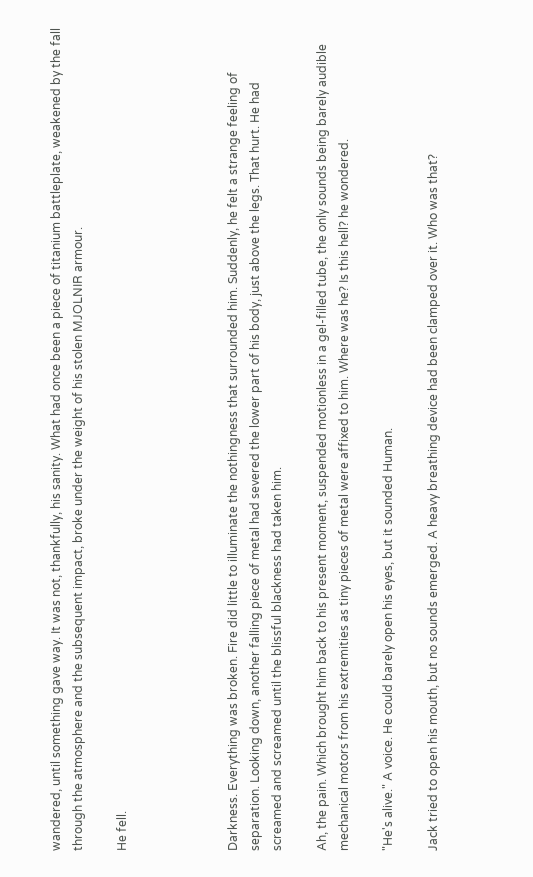wandered, until something gave way. It was not, thankfully, his sanity. What had once been a piece of titanium battleplate, weakened by the fall through the atmosphere and the subsequent impact, broke under the weight of his stolen MJOLNIR armour.

He fell.




Darkness. Everything was broken. Fire did little to illuminate the nothingness that surrounded him. Suddenly, he felt a strange feeling of separation. Looking down, another falling piece of metal had severed the lower part of his body, just above the legs. That hurt. He had screamed and screamed until the blissful blackness had taken him.

Ah, the pain. Which brought him back to his present moment, suspended motionless in a gel-filled tube, the only sounds being barely audible mechanical motors from his extremities as tiny pieces of metal were affixed to him. Where was he? Is this hell? he wondered.

"He's alive." A voice. He could barely open his eyes, but it sounded Human.

Jack tried to open his mouth, but no sounds emerged. A heavy breathing device had been clamped over it. Who was that?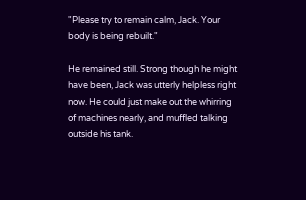"Please try to remain calm, Jack. Your body is being rebuilt."

He remained still. Strong though he might have been, Jack was utterly helpless right now. He could just make out the whirring of machines nearly, and muffled talking outside his tank.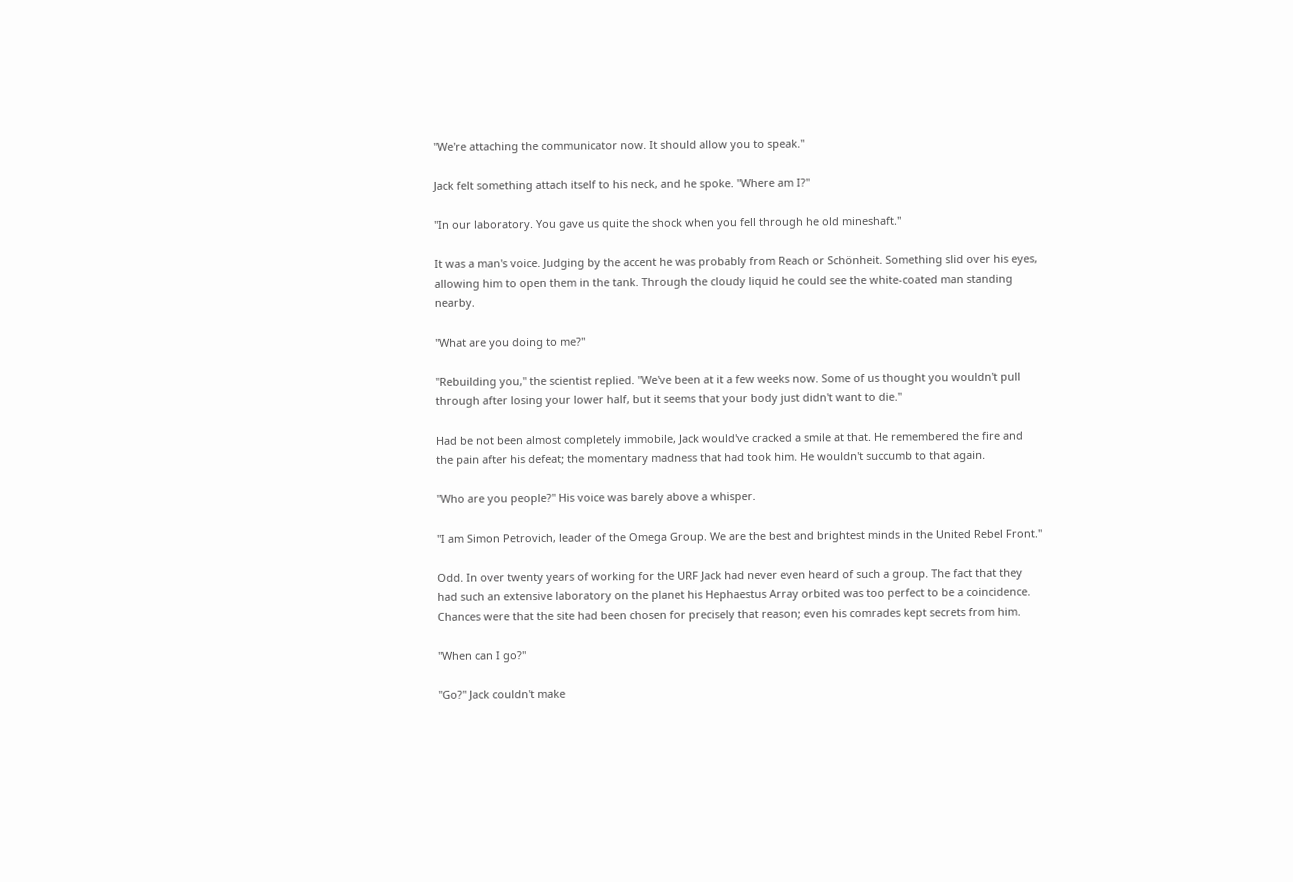"We're attaching the communicator now. It should allow you to speak."

Jack felt something attach itself to his neck, and he spoke. "Where am I?"

"In our laboratory. You gave us quite the shock when you fell through he old mineshaft."

It was a man's voice. Judging by the accent he was probably from Reach or Schönheit. Something slid over his eyes, allowing him to open them in the tank. Through the cloudy liquid he could see the white-coated man standing nearby.

"What are you doing to me?"

"Rebuilding you," the scientist replied. "We've been at it a few weeks now. Some of us thought you wouldn't pull through after losing your lower half, but it seems that your body just didn't want to die."

Had be not been almost completely immobile, Jack would've cracked a smile at that. He remembered the fire and the pain after his defeat; the momentary madness that had took him. He wouldn't succumb to that again.

"Who are you people?" His voice was barely above a whisper.

"I am Simon Petrovich, leader of the Omega Group. We are the best and brightest minds in the United Rebel Front."

Odd. In over twenty years of working for the URF Jack had never even heard of such a group. The fact that they had such an extensive laboratory on the planet his Hephaestus Array orbited was too perfect to be a coincidence. Chances were that the site had been chosen for precisely that reason; even his comrades kept secrets from him.

"When can I go?"

"Go?" Jack couldn't make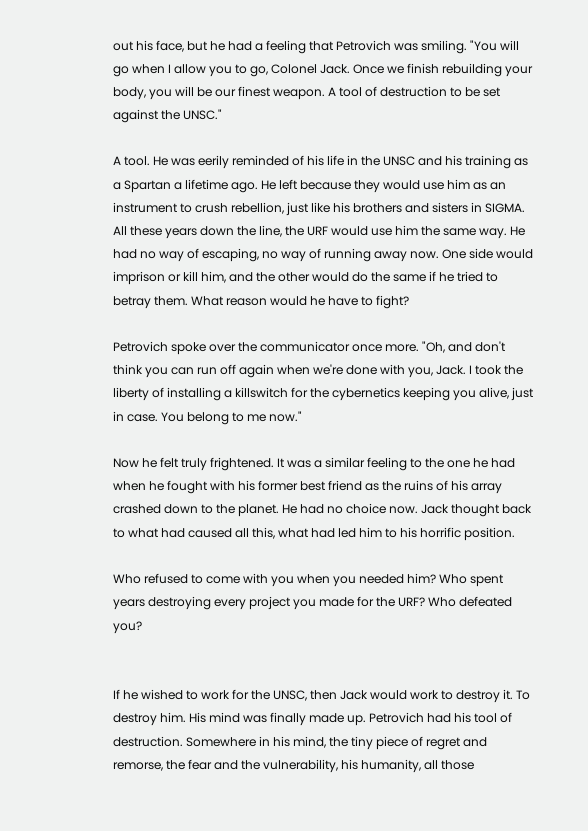out his face, but he had a feeling that Petrovich was smiling. "You will go when I allow you to go, Colonel Jack. Once we finish rebuilding your body, you will be our finest weapon. A tool of destruction to be set against the UNSC."

A tool. He was eerily reminded of his life in the UNSC and his training as a Spartan a lifetime ago. He left because they would use him as an instrument to crush rebellion, just like his brothers and sisters in SIGMA. All these years down the line, the URF would use him the same way. He had no way of escaping, no way of running away now. One side would imprison or kill him, and the other would do the same if he tried to betray them. What reason would he have to fight?

Petrovich spoke over the communicator once more. "Oh, and don't think you can run off again when we're done with you, Jack. I took the liberty of installing a killswitch for the cybernetics keeping you alive, just in case. You belong to me now."

Now he felt truly frightened. It was a similar feeling to the one he had when he fought with his former best friend as the ruins of his array crashed down to the planet. He had no choice now. Jack thought back to what had caused all this, what had led him to his horrific position.

Who refused to come with you when you needed him? Who spent years destroying every project you made for the URF? Who defeated you?


If he wished to work for the UNSC, then Jack would work to destroy it. To destroy him. His mind was finally made up. Petrovich had his tool of destruction. Somewhere in his mind, the tiny piece of regret and remorse, the fear and the vulnerability, his humanity, all those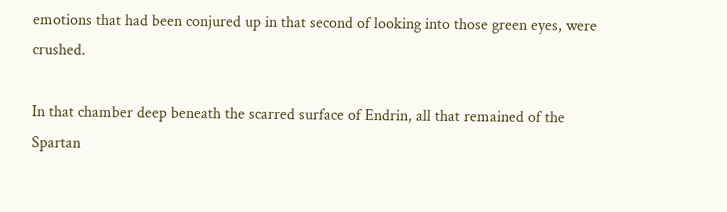emotions that had been conjured up in that second of looking into those green eyes, were crushed.

In that chamber deep beneath the scarred surface of Endrin, all that remained of the Spartan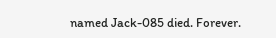named Jack-085 died. Forever.